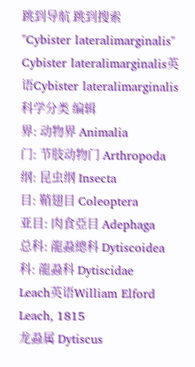跳到导航 跳到搜索
"Cybister lateralimarginalis"
Cybister lateralimarginalis英语Cybister lateralimarginalis
科学分类 编辑
界: 动物界 Animalia
门: 节肢动物门 Arthropoda
纲: 昆虫纲 Insecta
目: 鞘翅目 Coleoptera
亚目: 肉食亞目 Adephaga
总科: 龍蝨總科 Dytiscoidea
科: 龍蝨科 Dytiscidae
Leach英语William Elford Leach, 1815
龙蝨属 Dytiscus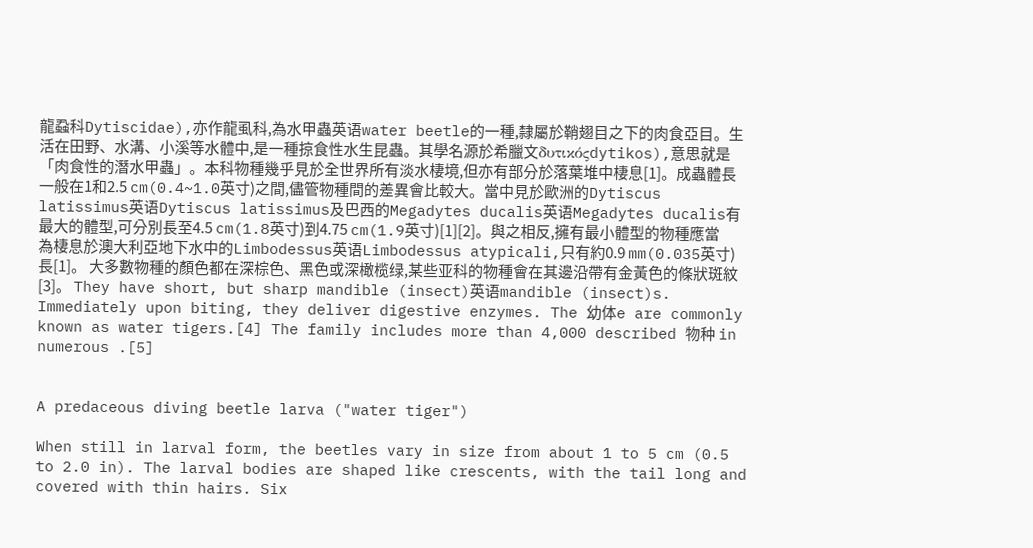龍蝨科Dytiscidae),亦作龍虱科,為水甲蟲英语water beetle的一種,隸屬於鞘翅目之下的肉食亞目。生活在田野、水溝、小溪等水體中,是一種掠食性水生昆蟲。其學名源於希臘文δυτικόςdytikos),意思就是「肉食性的潛水甲蟲」。本科物種幾乎見於全世界所有淡水棲境,但亦有部分於落葉堆中棲息[1]。成蟲體長一般在1和2.5 cm(0.4~1.0英寸)之間,儘管物種間的差異會比較大。當中見於歐洲的Dytiscus latissimus英语Dytiscus latissimus及巴西的Megadytes ducalis英语Megadytes ducalis有最大的體型,可分別長至4.5 cm(1.8英寸)到4.75 cm(1.9英寸)[1][2]。與之相反,擁有最小體型的物種應當為棲息於澳大利亞地下水中的Limbodessus英语Limbodessus atypicali,只有約0.9 mm(0.035英寸)長[1]。 大多數物種的顏色都在深棕色、黑色或深橄榄绿,某些亚科的物種會在其邊沿帶有金黃色的條狀斑紋[3]。 They have short, but sharp mandible (insect)英语mandible (insect)s. Immediately upon biting, they deliver digestive enzymes. The 幼体e are commonly known as water tigers.[4] The family includes more than 4,000 described 物种 in numerous .[5]


A predaceous diving beetle larva ("water tiger")

When still in larval form, the beetles vary in size from about 1 to 5 cm (0.5 to 2.0 in). The larval bodies are shaped like crescents, with the tail long and covered with thin hairs. Six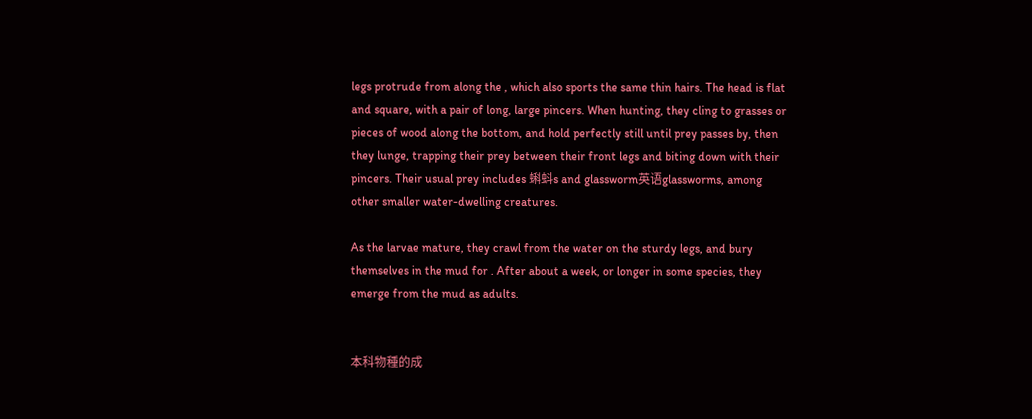legs protrude from along the , which also sports the same thin hairs. The head is flat and square, with a pair of long, large pincers. When hunting, they cling to grasses or pieces of wood along the bottom, and hold perfectly still until prey passes by, then they lunge, trapping their prey between their front legs and biting down with their pincers. Their usual prey includes 蝌蚪s and glassworm英语glassworms, among other smaller water-dwelling creatures.

As the larvae mature, they crawl from the water on the sturdy legs, and bury themselves in the mud for . After about a week, or longer in some species, they emerge from the mud as adults.


本科物種的成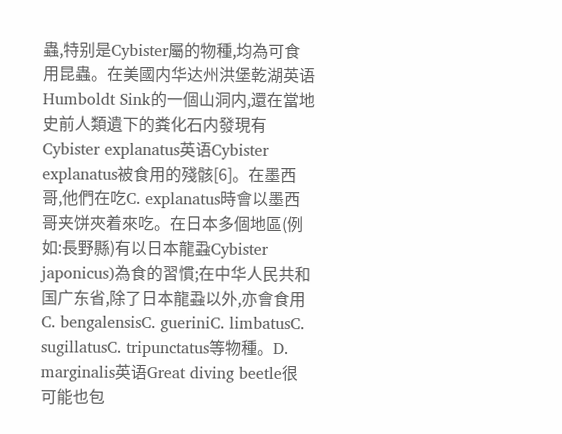蟲,特别是Cybister屬的物種,均為可食用昆蟲。在美國内华达州洪堡乾湖英语Humboldt Sink的一個山洞内,還在當地史前人類遺下的粪化石内發現有Cybister explanatus英语Cybister explanatus被食用的殘骸[6]。在墨西哥,他們在吃C. explanatus時會以墨西哥夹饼夾着來吃。在日本多個地區(例如:長野縣)有以日本龍蝨Cybister japonicus)為食的習慣;在中华人民共和国广东省,除了日本龍蝨以外,亦會食用C. bengalensisC. gueriniC. limbatusC. sugillatusC. tripunctatus等物種。D. marginalis英语Great diving beetle很可能也包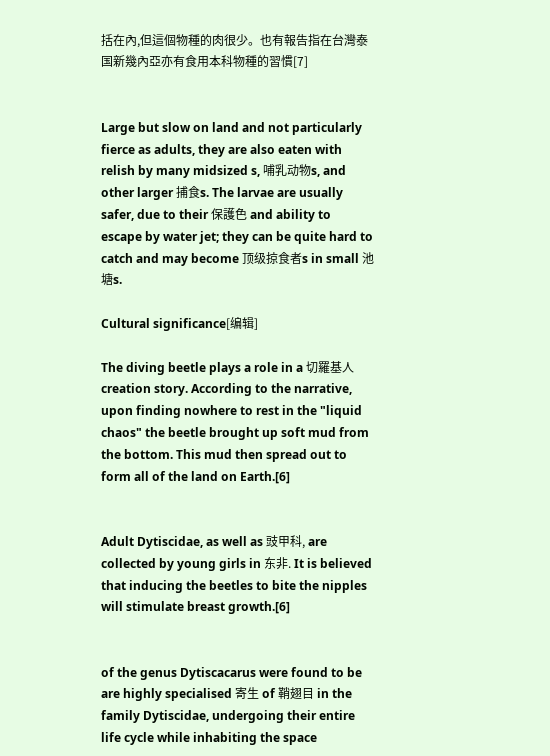括在內,但這個物種的肉很少。也有報告指在台灣泰国新幾內亞亦有食用本科物種的習慣[7]


Large but slow on land and not particularly fierce as adults, they are also eaten with relish by many midsized s, 哺乳动物s, and other larger 捕食s. The larvae are usually safer, due to their 保護色 and ability to escape by water jet; they can be quite hard to catch and may become 顶级掠食者s in small 池塘s.

Cultural significance[编辑]

The diving beetle plays a role in a 切羅基人 creation story. According to the narrative, upon finding nowhere to rest in the "liquid chaos" the beetle brought up soft mud from the bottom. This mud then spread out to form all of the land on Earth.[6]


Adult Dytiscidae, as well as 豉甲科, are collected by young girls in 东非. It is believed that inducing the beetles to bite the nipples will stimulate breast growth.[6]


of the genus Dytiscacarus were found to be are highly specialised 寄生 of 鞘翅目 in the family Dytiscidae, undergoing their entire life cycle while inhabiting the space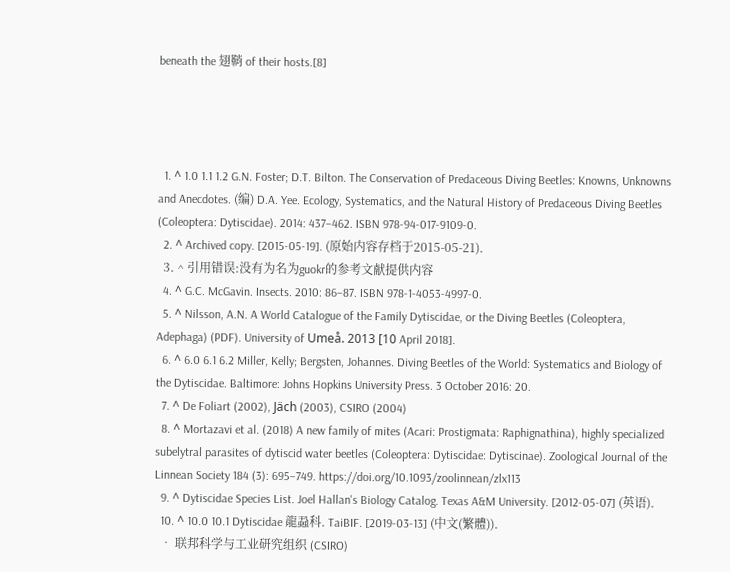beneath the 翅鞘 of their hosts.[8]




  1. ^ 1.0 1.1 1.2 G.N. Foster; D.T. Bilton. The Conservation of Predaceous Diving Beetles: Knowns, Unknowns and Anecdotes. (编) D.A. Yee. Ecology, Systematics, and the Natural History of Predaceous Diving Beetles (Coleoptera: Dytiscidae). 2014: 437–462. ISBN 978-94-017-9109-0.
  2. ^ Archived copy. [2015-05-19]. (原始内容存档于2015-05-21).
  3. ^ 引用错误:没有为名为guokr的参考文献提供内容
  4. ^ G.C. McGavin. Insects. 2010: 86–87. ISBN 978-1-4053-4997-0.
  5. ^ Nilsson, A.N. A World Catalogue of the Family Dytiscidae, or the Diving Beetles (Coleoptera, Adephaga) (PDF). University of Umeå. 2013 [10 April 2018].
  6. ^ 6.0 6.1 6.2 Miller, Kelly; Bergsten, Johannes. Diving Beetles of the World: Systematics and Biology of the Dytiscidae. Baltimore: Johns Hopkins University Press. 3 October 2016: 20.
  7. ^ De Foliart (2002), Jäch (2003), CSIRO (2004)
  8. ^ Mortazavi et al. (2018) A new family of mites (Acari: Prostigmata: Raphignathina), highly specialized subelytral parasites of dytiscid water beetles (Coleoptera: Dytiscidae: Dytiscinae). Zoological Journal of the Linnean Society 184 (3): 695–749. https://doi.org/10.1093/zoolinnean/zlx113
  9. ^ Dytiscidae Species List. Joel Hallan's Biology Catalog. Texas A&M University. [2012-05-07] (英语).
  10. ^ 10.0 10.1 Dytiscidae 龍蝨科. TaiBIF. [2019-03-13] (中文(繁體)).
  • 联邦科学与工业研究组织 (CSIRO)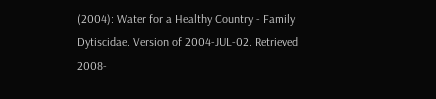(2004): Water for a Healthy Country - Family Dytiscidae. Version of 2004-JUL-02. Retrieved 2008-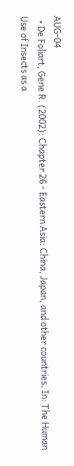AUG-04
  • De Foliart, Gene R. (2002): Chapter 26 - Eastern Asia: China, Japan, and other countries. In: The Human Use of Insects as a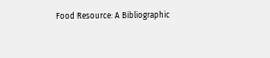Food Resource: A Bibliographic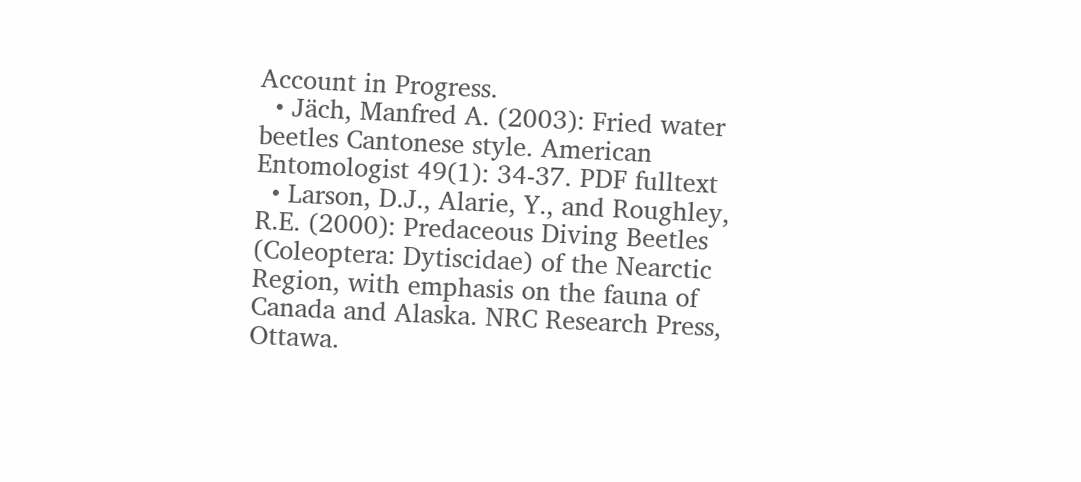Account in Progress.
  • Jäch, Manfred A. (2003): Fried water beetles Cantonese style. American Entomologist 49(1): 34-37. PDF fulltext
  • Larson, D.J., Alarie, Y., and Roughley, R.E. (2000): Predaceous Diving Beetles (Coleoptera: Dytiscidae) of the Nearctic Region, with emphasis on the fauna of Canada and Alaska. NRC Research Press, Ottawa.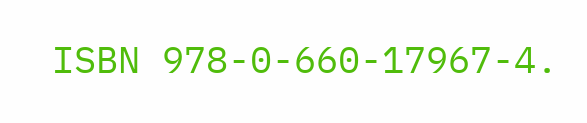ISBN 978-0-660-17967-4.